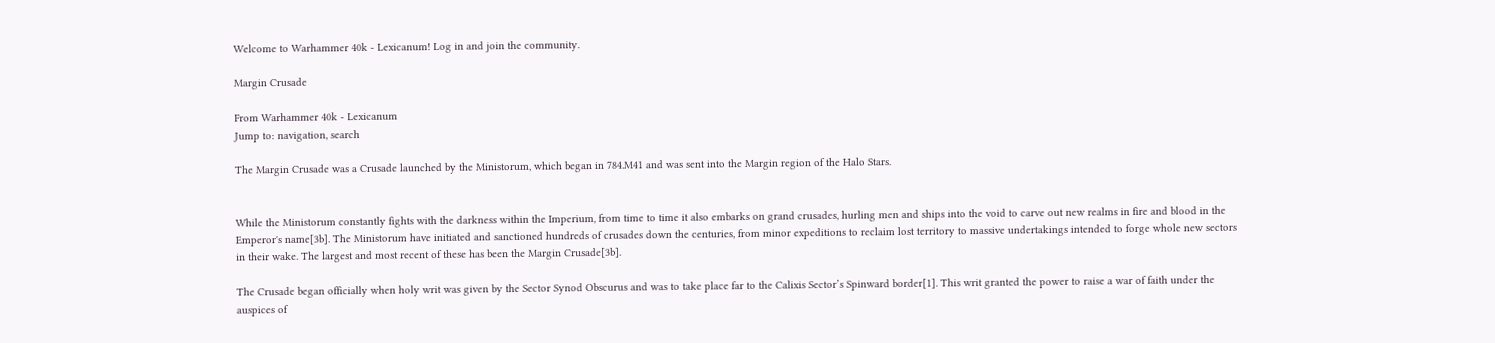Welcome to Warhammer 40k - Lexicanum! Log in and join the community.

Margin Crusade

From Warhammer 40k - Lexicanum
Jump to: navigation, search

The Margin Crusade was a Crusade launched by the Ministorum, which began in 784.M41 and was sent into the Margin region of the Halo Stars.


While the Ministorum constantly fights with the darkness within the Imperium, from time to time it also embarks on grand crusades, hurling men and ships into the void to carve out new realms in fire and blood in the Emperor's name[3b]. The Ministorum have initiated and sanctioned hundreds of crusades down the centuries, from minor expeditions to reclaim lost territory to massive undertakings intended to forge whole new sectors in their wake. The largest and most recent of these has been the Margin Crusade[3b].

The Crusade began officially when holy writ was given by the Sector Synod Obscurus and was to take place far to the Calixis Sector’s Spinward border[1]. This writ granted the power to raise a war of faith under the auspices of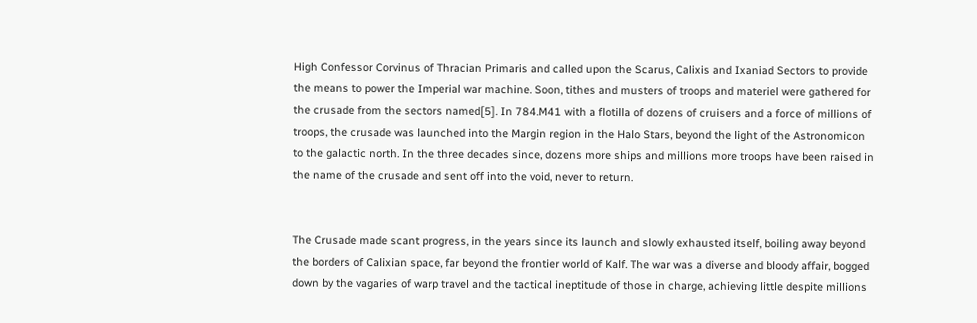High Confessor Corvinus of Thracian Primaris and called upon the Scarus, Calixis and Ixaniad Sectors to provide the means to power the Imperial war machine. Soon, tithes and musters of troops and materiel were gathered for the crusade from the sectors named[5]. In 784.M41 with a flotilla of dozens of cruisers and a force of millions of troops, the crusade was launched into the Margin region in the Halo Stars, beyond the light of the Astronomicon to the galactic north. In the three decades since, dozens more ships and millions more troops have been raised in the name of the crusade and sent off into the void, never to return.


The Crusade made scant progress, in the years since its launch and slowly exhausted itself, boiling away beyond the borders of Calixian space, far beyond the frontier world of Kalf. The war was a diverse and bloody affair, bogged down by the vagaries of warp travel and the tactical ineptitude of those in charge, achieving little despite millions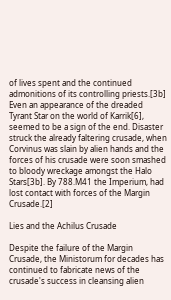of lives spent and the continued admonitions of its controlling priests.[3b] Even an appearance of the dreaded Tyrant Star on the world of Karrik[6], seemed to be a sign of the end. Disaster struck the already faltering crusade, when Corvinus was slain by alien hands and the forces of his crusade were soon smashed to bloody wreckage amongst the Halo Stars[3b]. By 788.M41 the Imperium, had lost contact with forces of the Margin Crusade.[2]

Lies and the Achilus Crusade

Despite the failure of the Margin Crusade, the Ministorum for decades has continued to fabricate news of the crusade's success in cleansing alien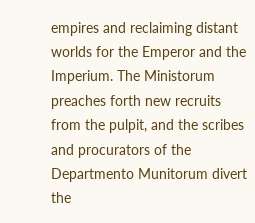empires and reclaiming distant worlds for the Emperor and the Imperium. The Ministorum preaches forth new recruits from the pulpit, and the scribes and procurators of the Departmento Munitorum divert the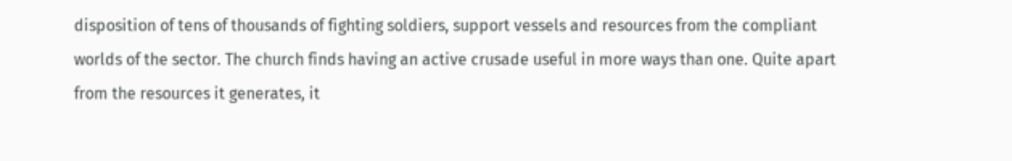disposition of tens of thousands of fighting soldiers, support vessels and resources from the compliant worlds of the sector. The church finds having an active crusade useful in more ways than one. Quite apart from the resources it generates, it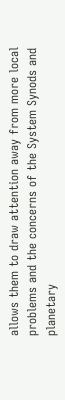allows them to draw attention away from more local problems and the concerns of the System Synods and planetary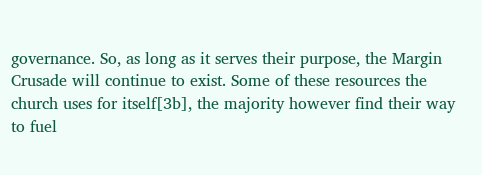governance. So, as long as it serves their purpose, the Margin Crusade will continue to exist. Some of these resources the church uses for itself[3b], the majority however find their way to fuel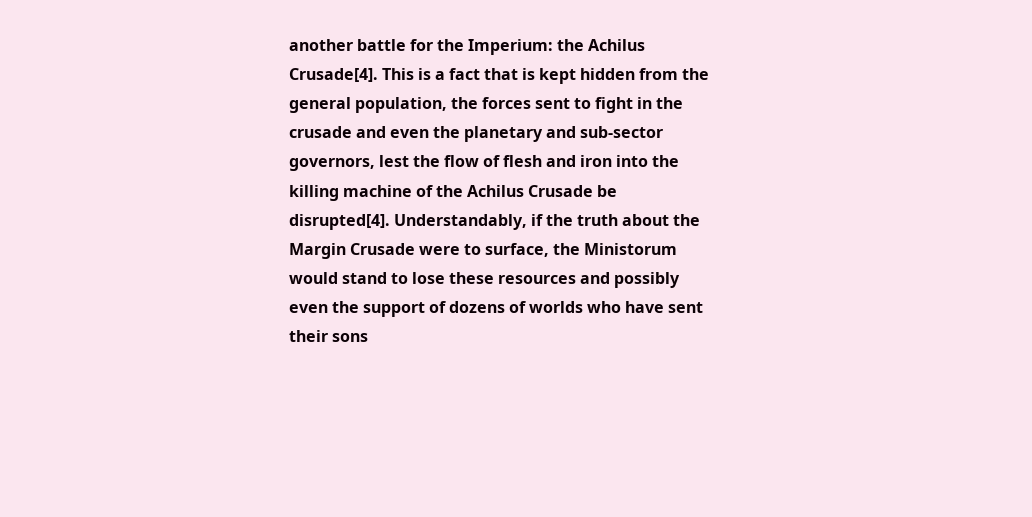another battle for the Imperium: the Achilus Crusade[4]. This is a fact that is kept hidden from the general population, the forces sent to fight in the crusade and even the planetary and sub-sector governors, lest the flow of flesh and iron into the killing machine of the Achilus Crusade be disrupted[4]. Understandably, if the truth about the Margin Crusade were to surface, the Ministorum would stand to lose these resources and possibly even the support of dozens of worlds who have sent their sons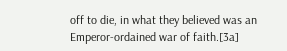off to die, in what they believed was an Emperor-ordained war of faith.[3a]